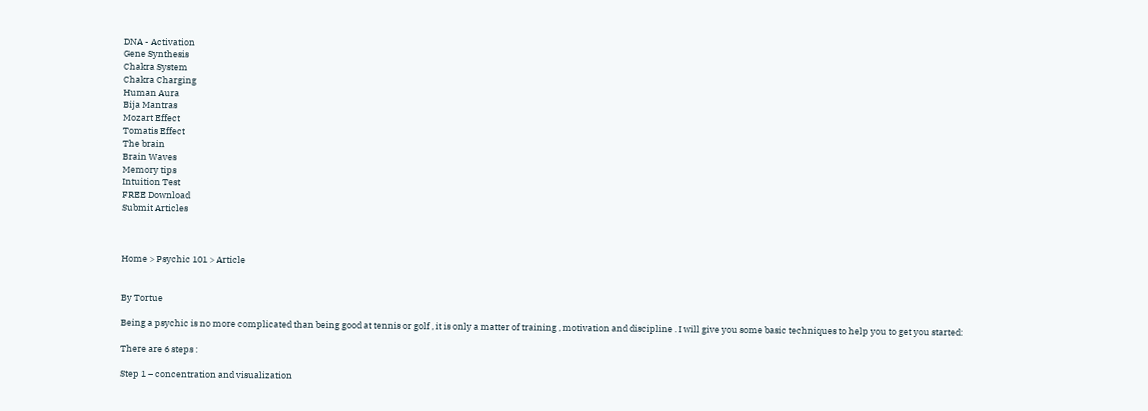DNA - Activation
Gene Synthesis
Chakra System
Chakra Charging
Human Aura
Bija Mantras
Mozart Effect
Tomatis Effect
The brain
Brain Waves
Memory tips
Intuition Test
FREE Download
Submit Articles



Home > Psychic 101 > Article


By Tortue

Being a psychic is no more complicated than being good at tennis or golf , it is only a matter of training , motivation and discipline . I will give you some basic techniques to help you to get you started:

There are 6 steps :

Step 1 – concentration and visualization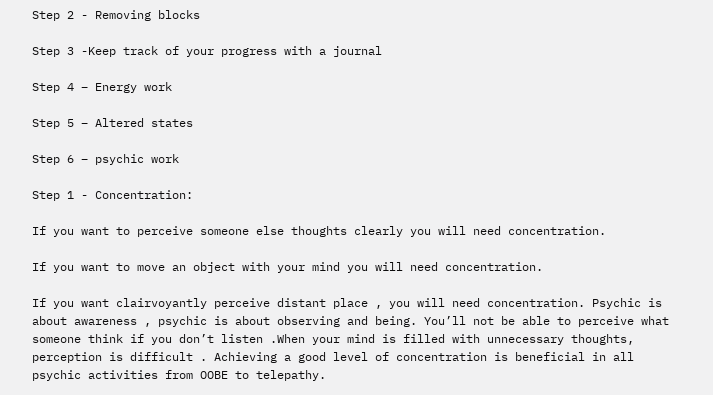Step 2 - Removing blocks

Step 3 -Keep track of your progress with a journal

Step 4 – Energy work

Step 5 – Altered states

Step 6 – psychic work

Step 1 - Concentration:

If you want to perceive someone else thoughts clearly you will need concentration.

If you want to move an object with your mind you will need concentration.

If you want clairvoyantly perceive distant place , you will need concentration. Psychic is about awareness , psychic is about observing and being. You’ll not be able to perceive what someone think if you don’t listen .When your mind is filled with unnecessary thoughts, perception is difficult . Achieving a good level of concentration is beneficial in all psychic activities from OOBE to telepathy.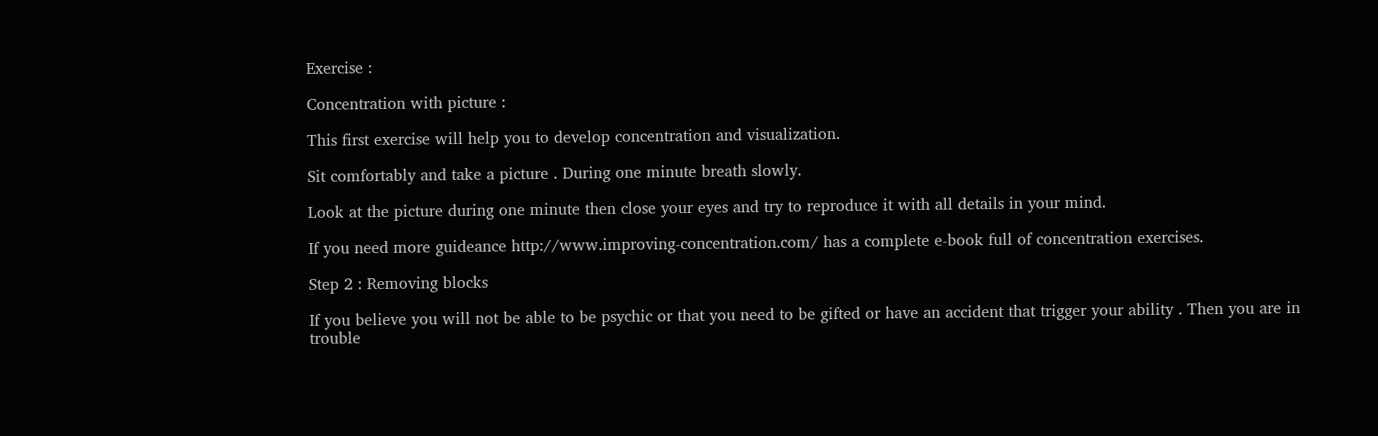Exercise :

Concentration with picture :

This first exercise will help you to develop concentration and visualization.

Sit comfortably and take a picture . During one minute breath slowly.

Look at the picture during one minute then close your eyes and try to reproduce it with all details in your mind.

If you need more guideance http://www.improving-concentration.com/ has a complete e-book full of concentration exercises.

Step 2 : Removing blocks

If you believe you will not be able to be psychic or that you need to be gifted or have an accident that trigger your ability . Then you are in trouble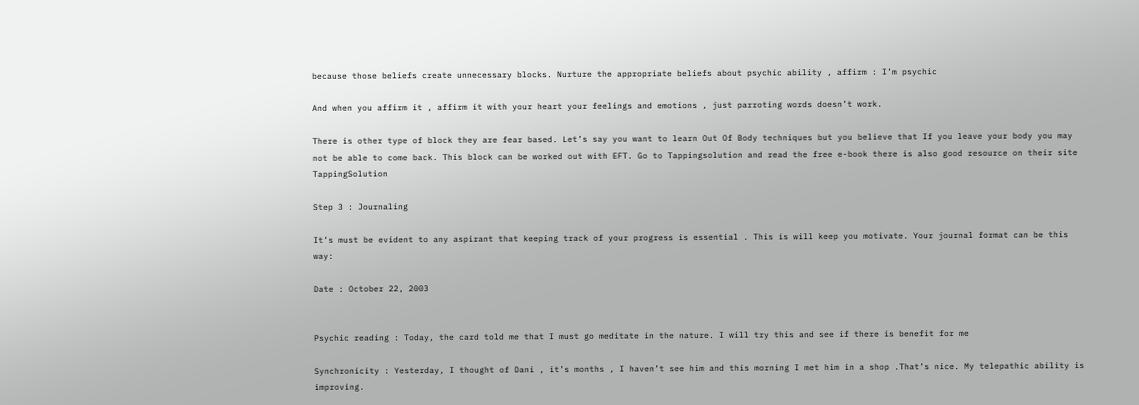because those beliefs create unnecessary blocks. Nurture the appropriate beliefs about psychic ability , affirm : I’m psychic

And when you affirm it , affirm it with your heart your feelings and emotions , just parroting words doesn’t work.

There is other type of block they are fear based. Let’s say you want to learn Out Of Body techniques but you believe that If you leave your body you may not be able to come back. This block can be worked out with EFT. Go to Tappingsolution and read the free e-book there is also good resource on their site TappingSolution

Step 3 : Journaling

It’s must be evident to any aspirant that keeping track of your progress is essential . This is will keep you motivate. Your journal format can be this way:

Date : October 22, 2003


Psychic reading : Today, the card told me that I must go meditate in the nature. I will try this and see if there is benefit for me

Synchronicity : Yesterday, I thought of Dani , it’s months , I haven’t see him and this morning I met him in a shop .That’s nice. My telepathic ability is improving.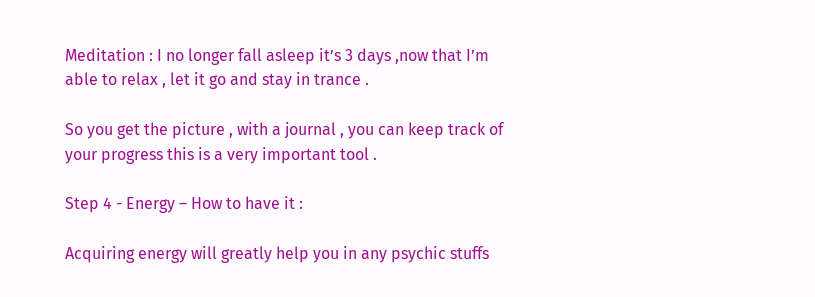Meditation : I no longer fall asleep it’s 3 days ,now that I’m able to relax , let it go and stay in trance .

So you get the picture , with a journal , you can keep track of your progress this is a very important tool .

Step 4 - Energy – How to have it :

Acquiring energy will greatly help you in any psychic stuffs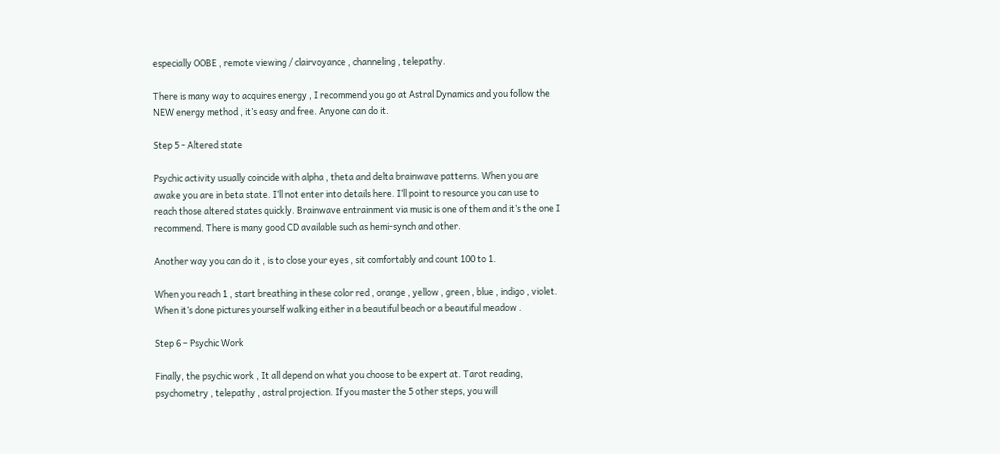especially OOBE , remote viewing / clairvoyance , channeling , telepathy.

There is many way to acquires energy , I recommend you go at Astral Dynamics and you follow the NEW energy method , it’s easy and free. Anyone can do it.

Step 5 - Altered state

Psychic activity usually coincide with alpha , theta and delta brainwave patterns. When you are awake you are in beta state. I’ll not enter into details here. I’ll point to resource you can use to reach those altered states quickly. Brainwave entrainment via music is one of them and it’s the one I recommend. There is many good CD available such as hemi-synch and other.

Another way you can do it , is to close your eyes , sit comfortably and count 100 to 1.

When you reach 1 , start breathing in these color red , orange , yellow , green , blue , indigo , violet. When it’s done pictures yourself walking either in a beautiful beach or a beautiful meadow .

Step 6 – Psychic Work

Finally, the psychic work , It all depend on what you choose to be expert at. Tarot reading, psychometry , telepathy , astral projection. If you master the 5 other steps, you will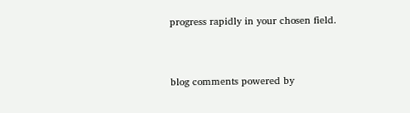progress rapidly in your chosen field.


blog comments powered by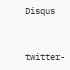Disqus


twitter-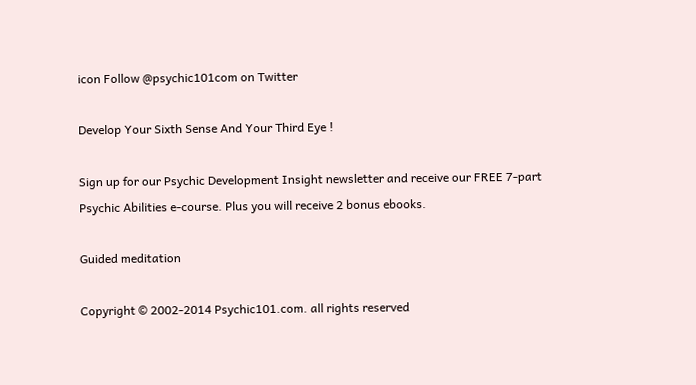icon Follow @psychic101com on Twitter

Develop Your Sixth Sense And Your Third Eye !

Sign up for our Psychic Development Insight newsletter and receive our FREE 7-part Psychic Abilities e-course. Plus you will receive 2 bonus ebooks.

Guided meditation

Copyright © 2002-2014 Psychic101.com. all rights reserved